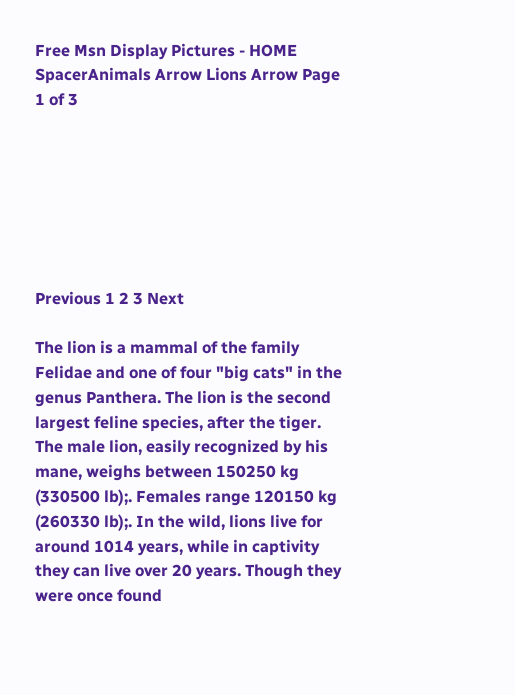Free Msn Display Pictures - HOME
SpacerAnimals Arrow Lions Arrow Page 1 of 3







Previous 1 2 3 Next

The lion is a mammal of the family Felidae and one of four "big cats" in the genus Panthera. The lion is the second largest feline species, after the tiger.
The male lion, easily recognized by his mane, weighs between 150250 kg (330500 lb);. Females range 120150 kg (260330 lb);. In the wild, lions live for around 1014 years, while in captivity they can live over 20 years. Though they were once found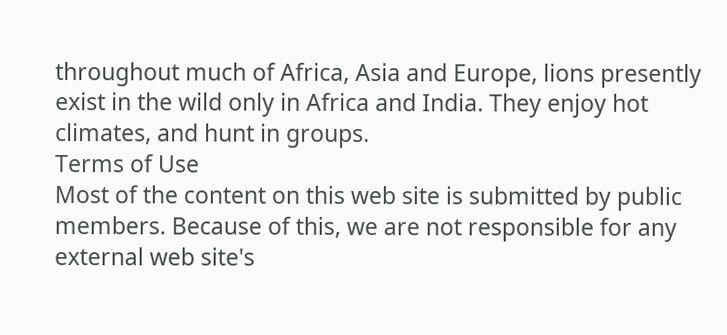throughout much of Africa, Asia and Europe, lions presently exist in the wild only in Africa and India. They enjoy hot climates, and hunt in groups.
Terms of Use
Most of the content on this web site is submitted by public members. Because of this, we are not responsible for any external web site's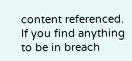content referenced.
If you find anything to be in breach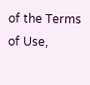of the Terms of Use,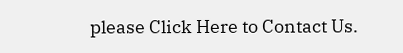please Click Here to Contact Us.